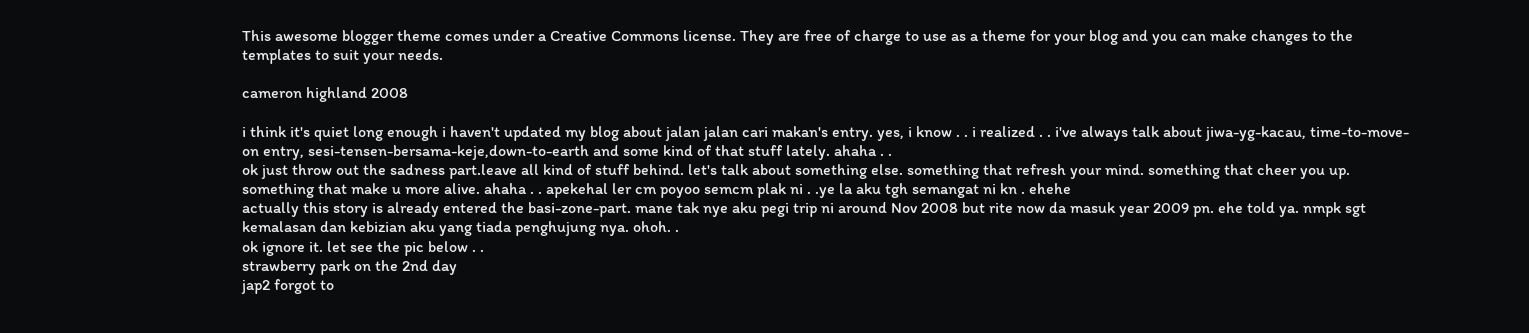This awesome blogger theme comes under a Creative Commons license. They are free of charge to use as a theme for your blog and you can make changes to the templates to suit your needs.

cameron highland 2008

i think it's quiet long enough i haven't updated my blog about jalan jalan cari makan's entry. yes, i know . . i realized . . i've always talk about jiwa-yg-kacau, time-to-move-on entry, sesi-tensen-bersama-keje,down-to-earth and some kind of that stuff lately. ahaha . .
ok just throw out the sadness part.leave all kind of stuff behind. let's talk about something else. something that refresh your mind. something that cheer you up. something that make u more alive. ahaha . . apekehal ler cm poyoo semcm plak ni . .ye la aku tgh semangat ni kn . ehehe
actually this story is already entered the basi-zone-part. mane tak nye aku pegi trip ni around Nov 2008 but rite now da masuk year 2009 pn. ehe told ya. nmpk sgt kemalasan dan kebizian aku yang tiada penghujung nya. ohoh. .
ok ignore it. let see the pic below . .
strawberry park on the 2nd day
jap2 forgot to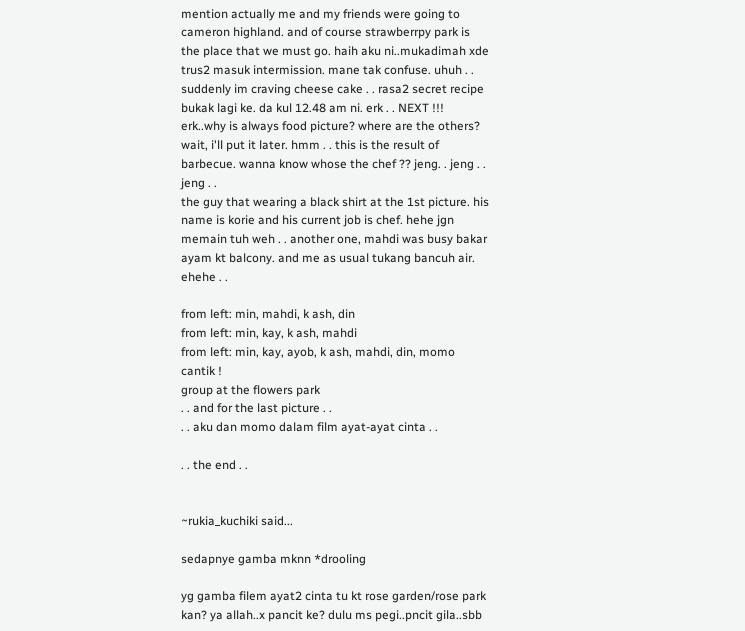mention actually me and my friends were going to cameron highland. and of course strawberrpy park is the place that we must go. haih aku ni..mukadimah xde trus2 masuk intermission. mane tak confuse. uhuh . . suddenly im craving cheese cake . . rasa2 secret recipe bukak lagi ke. da kul 12.48 am ni. erk . . NEXT !!!
erk..why is always food picture? where are the others? wait, i'll put it later. hmm . . this is the result of barbecue. wanna know whose the chef ?? jeng. . jeng . . jeng . .
the guy that wearing a black shirt at the 1st picture. his name is korie and his current job is chef. hehe jgn memain tuh weh . . another one, mahdi was busy bakar ayam kt balcony. and me as usual tukang bancuh air. ehehe . .

from left: min, mahdi, k ash, din
from left: min, kay, k ash, mahdi
from left: min, kay, ayob, k ash, mahdi, din, momo
cantik !
group at the flowers park
. . and for the last picture . .
. . aku dan momo dalam film ayat-ayat cinta . .

. . the end . .


~rukia_kuchiki said...

sedapnye gamba mknn *drooling

yg gamba filem ayat2 cinta tu kt rose garden/rose park kan? ya allah..x pancit ke? dulu ms pegi..pncit gila..sbb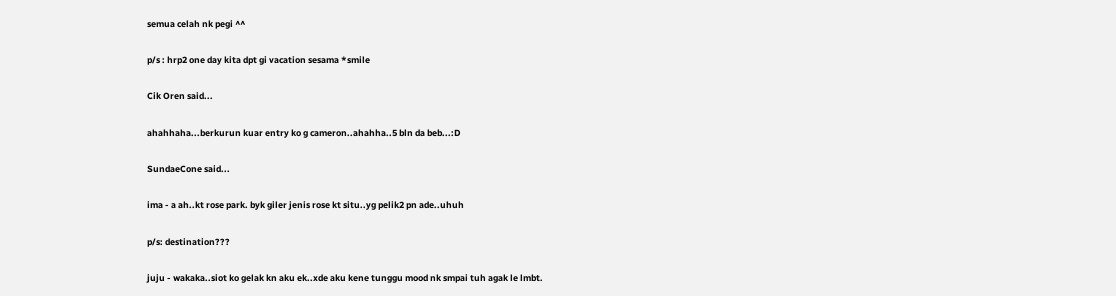semua celah nk pegi ^^

p/s : hrp2 one day kita dpt gi vacation sesama *smile

Cik Oren said...

ahahhaha...berkurun kuar entry ko g cameron..ahahha..5 bln da beb...:D

SundaeCone said...

ima - a ah..kt rose park. byk giler jenis rose kt situ..yg pelik2 pn ade..uhuh

p/s: destination???

juju - wakaka..siot ko gelak kn aku ek..xde aku kene tunggu mood nk smpai tuh agak le lmbt.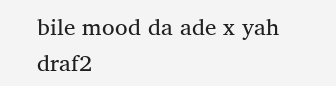bile mood da ade x yah draf2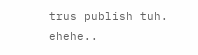trus publish tuh. ehehe..